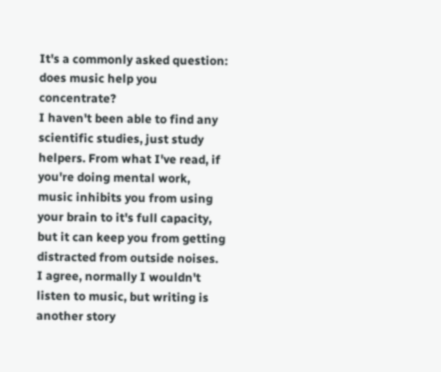It's a commonly asked question: does music help you concentrate?
I haven't been able to find any scientific studies, just study helpers. From what I've read, if you're doing mental work, music inhibits you from using your brain to it's full capacity, but it can keep you from getting distracted from outside noises. I agree, normally I wouldn't listen to music, but writing is another story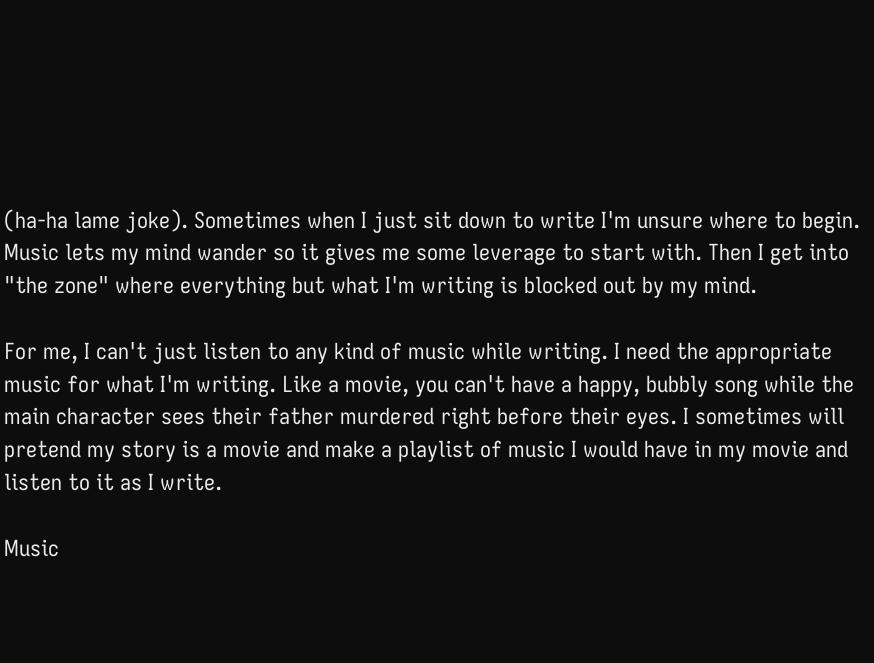(ha-ha lame joke). Sometimes when I just sit down to write I'm unsure where to begin. Music lets my mind wander so it gives me some leverage to start with. Then I get into "the zone" where everything but what I'm writing is blocked out by my mind.

For me, I can't just listen to any kind of music while writing. I need the appropriate music for what I'm writing. Like a movie, you can't have a happy, bubbly song while the main character sees their father murdered right before their eyes. I sometimes will pretend my story is a movie and make a playlist of music I would have in my movie and listen to it as I write.

Music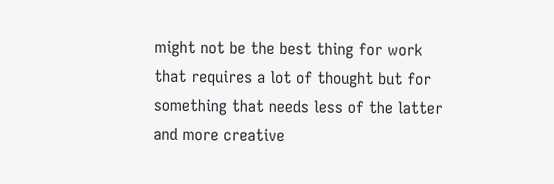might not be the best thing for work that requires a lot of thought but for something that needs less of the latter and more creative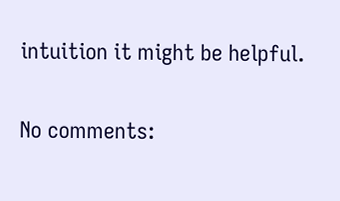intuition it might be helpful.

No comments: